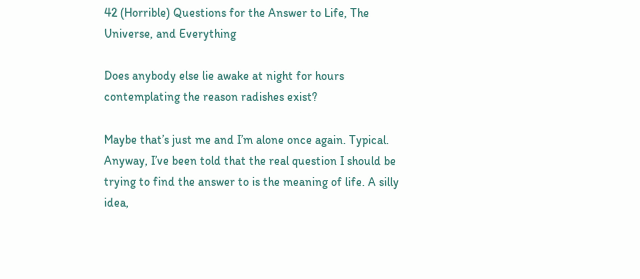42 (Horrible) Questions for the Answer to Life, The Universe, and Everything

Does anybody else lie awake at night for hours contemplating the reason radishes exist?

Maybe that’s just me and I’m alone once again. Typical. Anyway, I’ve been told that the real question I should be trying to find the answer to is the meaning of life. A silly idea,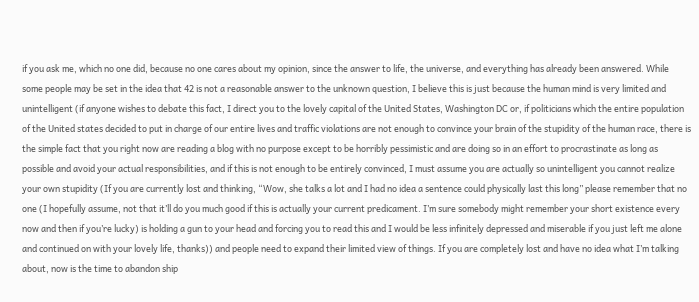if you ask me, which no one did, because no one cares about my opinion, since the answer to life, the universe, and everything has already been answered. While some people may be set in the idea that 42 is not a reasonable answer to the unknown question, I believe this is just because the human mind is very limited and unintelligent (if anyone wishes to debate this fact, I direct you to the lovely capital of the United States, Washington DC or, if politicians which the entire population of the United states decided to put in charge of our entire lives and traffic violations are not enough to convince your brain of the stupidity of the human race, there is the simple fact that you right now are reading a blog with no purpose except to be horribly pessimistic and are doing so in an effort to procrastinate as long as possible and avoid your actual responsibilities, and if this is not enough to be entirely convinced, I must assume you are actually so unintelligent you cannot realize your own stupidity (If you are currently lost and thinking, “Wow, she talks a lot and I had no idea a sentence could physically last this long” please remember that no one (I hopefully assume, not that it’ll do you much good if this is actually your current predicament. I’m sure somebody might remember your short existence every now and then if you’re lucky) is holding a gun to your head and forcing you to read this and I would be less infinitely depressed and miserable if you just left me alone and continued on with your lovely life, thanks)) and people need to expand their limited view of things. If you are completely lost and have no idea what I’m talking about, now is the time to abandon ship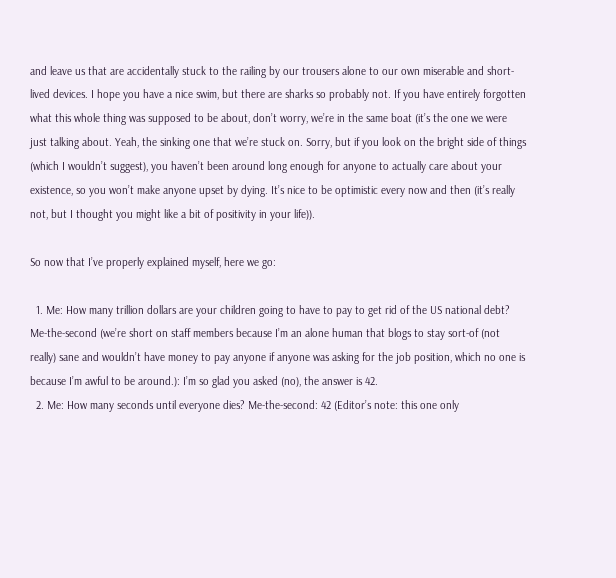and leave us that are accidentally stuck to the railing by our trousers alone to our own miserable and short-lived devices. I hope you have a nice swim, but there are sharks so probably not. If you have entirely forgotten what this whole thing was supposed to be about, don’t worry, we’re in the same boat (it’s the one we were just talking about. Yeah, the sinking one that we’re stuck on. Sorry, but if you look on the bright side of things (which I wouldn’t suggest), you haven’t been around long enough for anyone to actually care about your existence, so you won’t make anyone upset by dying. It’s nice to be optimistic every now and then (it’s really not, but I thought you might like a bit of positivity in your life)).

So now that I’ve properly explained myself, here we go:

  1. Me: How many trillion dollars are your children going to have to pay to get rid of the US national debt? Me-the-second (we’re short on staff members because I’m an alone human that blogs to stay sort-of (not really) sane and wouldn’t have money to pay anyone if anyone was asking for the job position, which no one is because I’m awful to be around.): I’m so glad you asked (no), the answer is 42.
  2. Me: How many seconds until everyone dies? Me-the-second: 42 (Editor’s note: this one only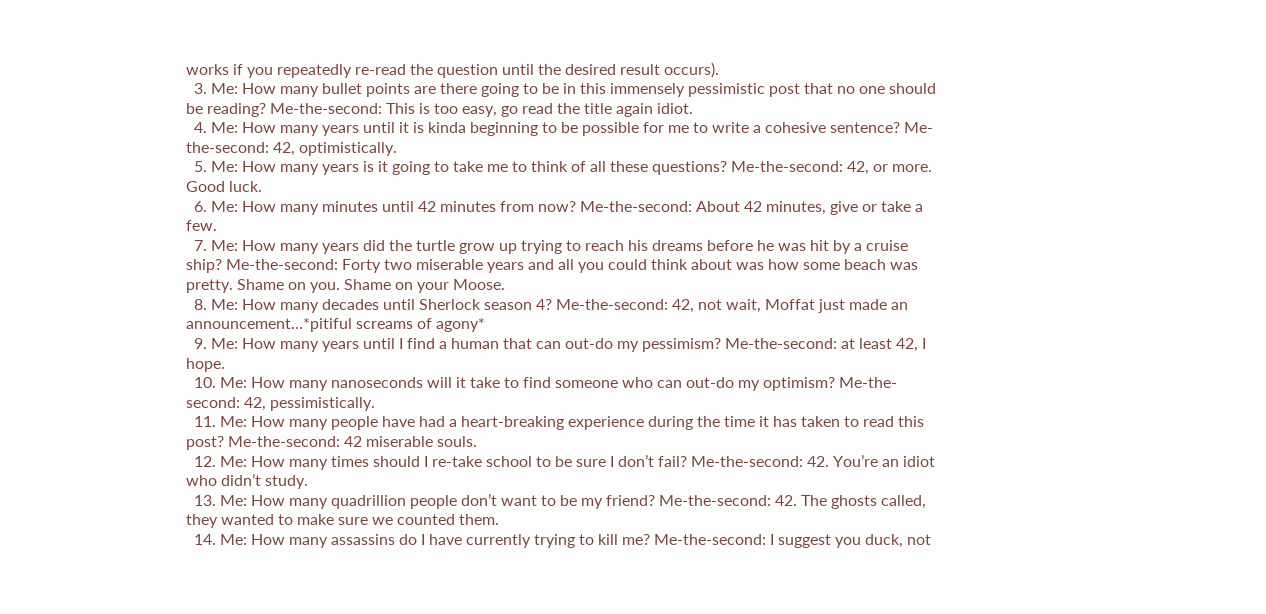works if you repeatedly re-read the question until the desired result occurs).
  3. Me: How many bullet points are there going to be in this immensely pessimistic post that no one should be reading? Me-the-second: This is too easy, go read the title again idiot.
  4. Me: How many years until it is kinda beginning to be possible for me to write a cohesive sentence? Me-the-second: 42, optimistically.
  5. Me: How many years is it going to take me to think of all these questions? Me-the-second: 42, or more. Good luck.
  6. Me: How many minutes until 42 minutes from now? Me-the-second: About 42 minutes, give or take a few.
  7. Me: How many years did the turtle grow up trying to reach his dreams before he was hit by a cruise ship? Me-the-second: Forty two miserable years and all you could think about was how some beach was pretty. Shame on you. Shame on your Moose.
  8. Me: How many decades until Sherlock season 4? Me-the-second: 42, not wait, Moffat just made an announcement…*pitiful screams of agony*
  9. Me: How many years until I find a human that can out-do my pessimism? Me-the-second: at least 42, I hope.
  10. Me: How many nanoseconds will it take to find someone who can out-do my optimism? Me-the-second: 42, pessimistically.
  11. Me: How many people have had a heart-breaking experience during the time it has taken to read this post? Me-the-second: 42 miserable souls.
  12. Me: How many times should I re-take school to be sure I don’t fail? Me-the-second: 42. You’re an idiot who didn’t study.
  13. Me: How many quadrillion people don’t want to be my friend? Me-the-second: 42. The ghosts called, they wanted to make sure we counted them.
  14. Me: How many assassins do I have currently trying to kill me? Me-the-second: I suggest you duck, not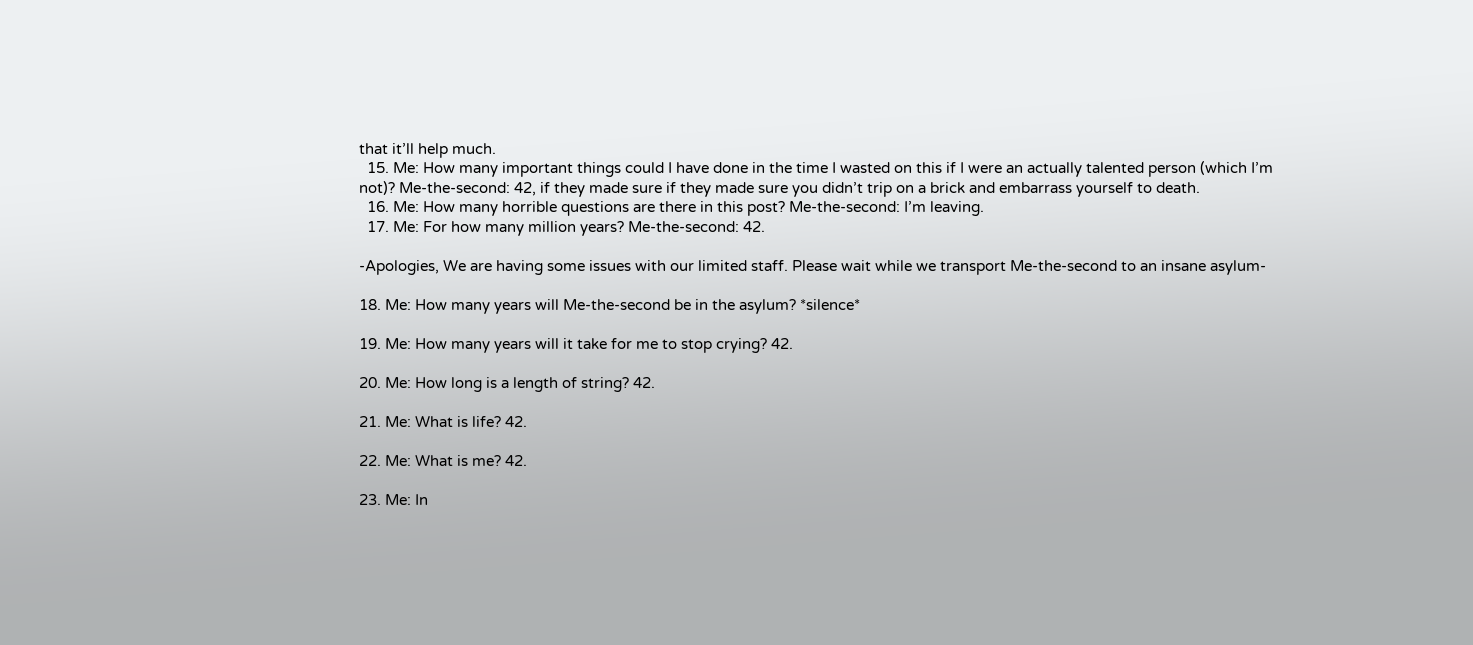that it’ll help much.
  15. Me: How many important things could I have done in the time I wasted on this if I were an actually talented person (which I’m not)? Me-the-second: 42, if they made sure if they made sure you didn’t trip on a brick and embarrass yourself to death.
  16. Me: How many horrible questions are there in this post? Me-the-second: I’m leaving.
  17. Me: For how many million years? Me-the-second: 42.

-Apologies, We are having some issues with our limited staff. Please wait while we transport Me-the-second to an insane asylum-

18. Me: How many years will Me-the-second be in the asylum? *silence*

19. Me: How many years will it take for me to stop crying? 42.

20. Me: How long is a length of string? 42.

21. Me: What is life? 42.

22. Me: What is me? 42.

23. Me: In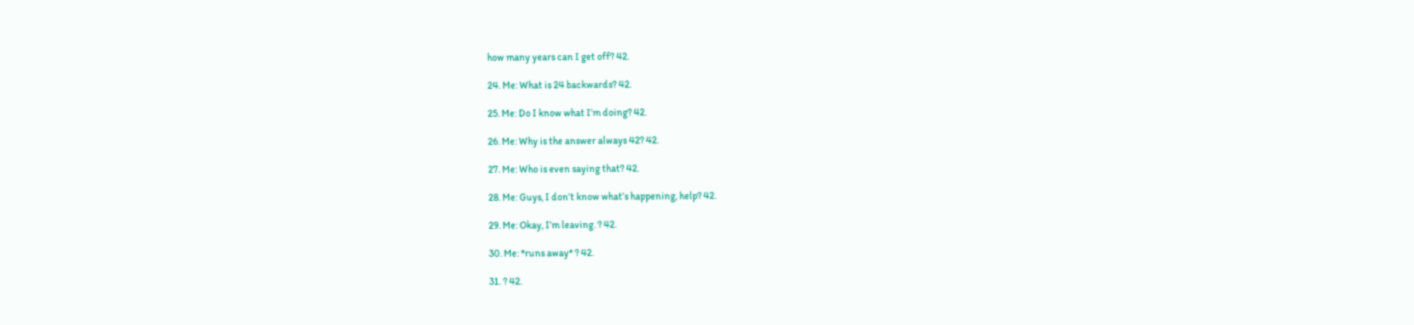how many years can I get off? 42.

24. Me: What is 24 backwards? 42.

25. Me: Do I know what I’m doing? 42.

26. Me: Why is the answer always 42? 42.

27. Me: Who is even saying that? 42.

28. Me: Guys, I don’t know what’s happening, help? 42.

29. Me: Okay, I’m leaving. ? 42.

30. Me: *runs away* ? 42.

31. ? 42.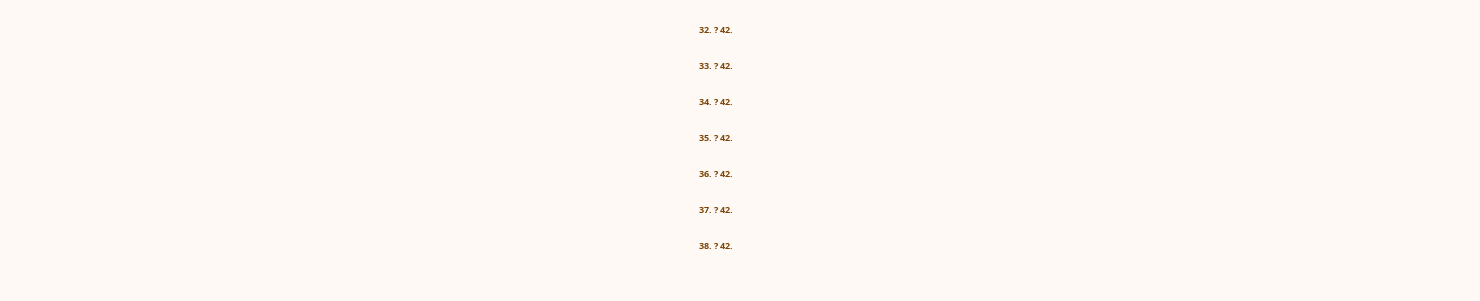32. ? 42.

33. ? 42.

34. ? 42.

35. ? 42.

36. ? 42.

37. ? 42.

38. ? 42.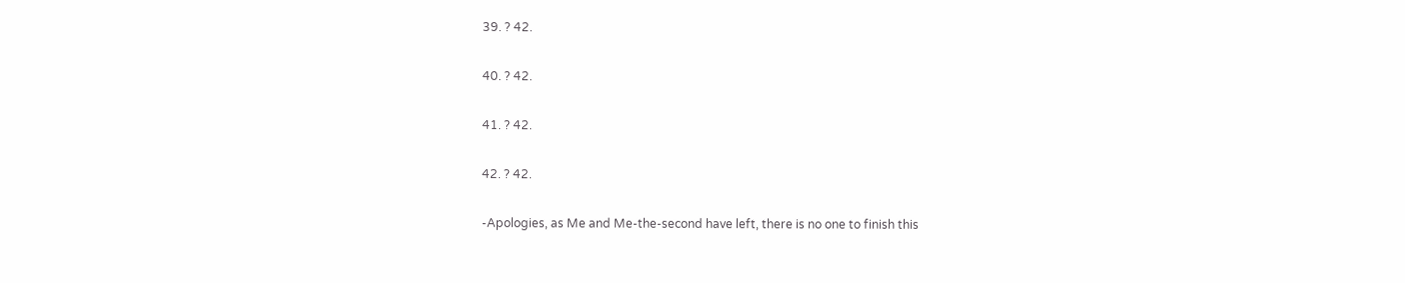39. ? 42.

40. ? 42.

41. ? 42.

42. ? 42.

-Apologies, as Me and Me-the-second have left, there is no one to finish this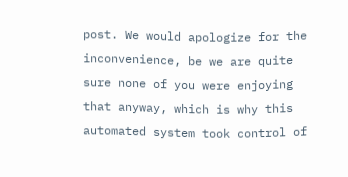post. We would apologize for the inconvenience, be we are quite sure none of you were enjoying that anyway, which is why this automated system took control of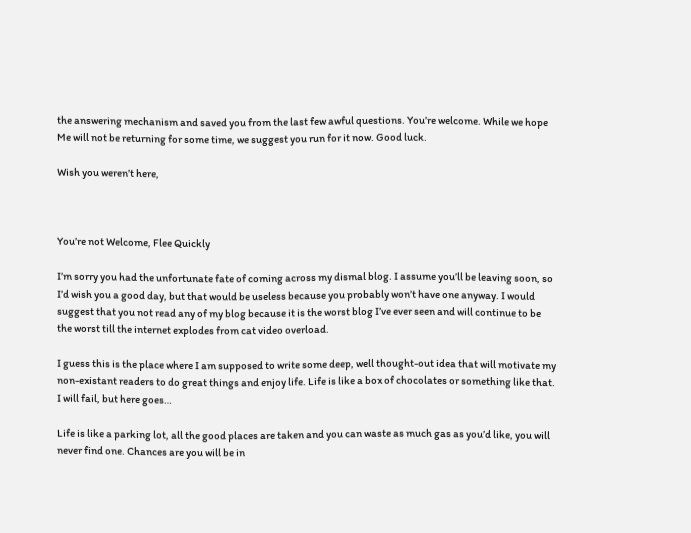the answering mechanism and saved you from the last few awful questions. You’re welcome. While we hope Me will not be returning for some time, we suggest you run for it now. Good luck.

Wish you weren’t here,



You’re not Welcome, Flee Quickly

I’m sorry you had the unfortunate fate of coming across my dismal blog. I assume you’ll be leaving soon, so I’d wish you a good day, but that would be useless because you probably won’t have one anyway. I would suggest that you not read any of my blog because it is the worst blog I’ve ever seen and will continue to be the worst till the internet explodes from cat video overload.

I guess this is the place where I am supposed to write some deep, well thought-out idea that will motivate my non-existant readers to do great things and enjoy life. Life is like a box of chocolates or something like that. I will fail, but here goes…

Life is like a parking lot, all the good places are taken and you can waste as much gas as you’d like, you will never find one. Chances are you will be in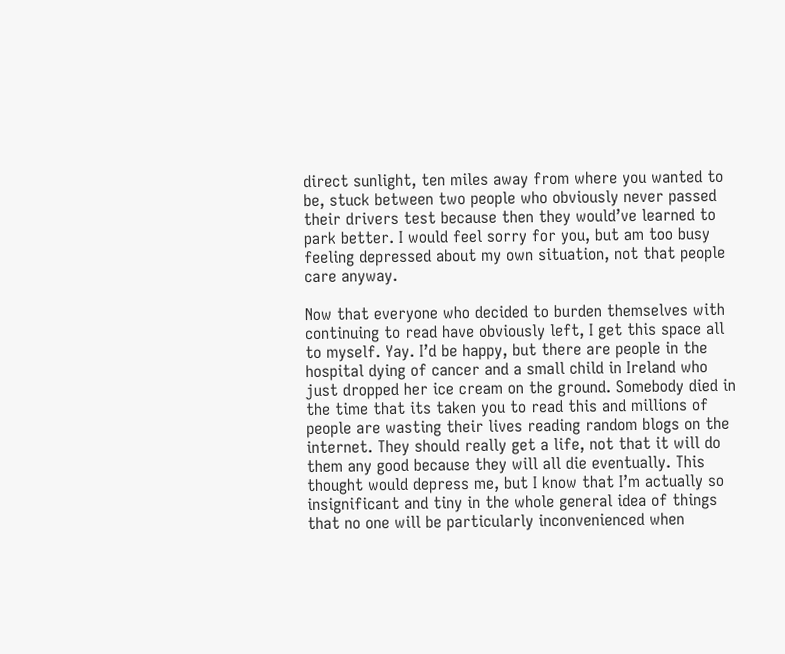direct sunlight, ten miles away from where you wanted to be, stuck between two people who obviously never passed their drivers test because then they would’ve learned to park better. I would feel sorry for you, but am too busy feeling depressed about my own situation, not that people care anyway.

Now that everyone who decided to burden themselves with continuing to read have obviously left, I get this space all to myself. Yay. I’d be happy, but there are people in the hospital dying of cancer and a small child in Ireland who just dropped her ice cream on the ground. Somebody died in the time that its taken you to read this and millions of people are wasting their lives reading random blogs on the internet. They should really get a life, not that it will do them any good because they will all die eventually. This thought would depress me, but I know that I’m actually so insignificant and tiny in the whole general idea of things that no one will be particularly inconvenienced when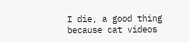I die, a good thing because cat videos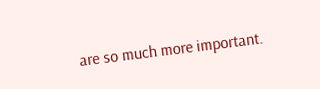are so much more important.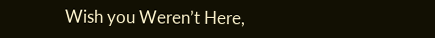Wish you Weren’t Here,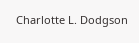Charlotte L. Dodgson